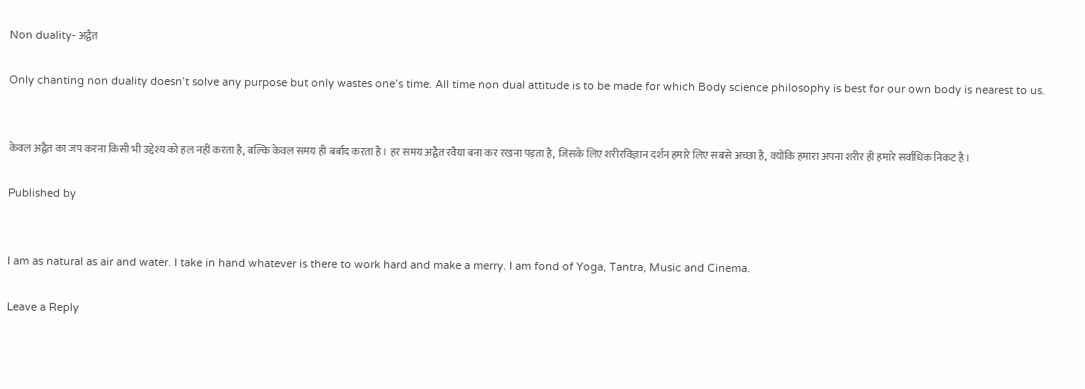Non duality- अद्वैत

Only chanting non duality doesn’t solve any purpose but only wastes one’s time. All time non dual attitude is to be made for which Body science philosophy is best for our own body is nearest to us.


केवल अद्वैत का जप करना किसी भी उद्देश्य को हल नहीं करता है, बल्कि केवल समय ही बर्बाद करता है। हर समय अद्वैत रवैया बना कर रखना पड़ता है, जिसके लिए शरीरविज्ञान दर्शन हमारे लिए सबसे अच्छा है, क्योंकि हमारा अपना शरीर ही हमारे सर्वाधिक निकट है।

Published by


I am as natural as air and water. I take in hand whatever is there to work hard and make a merry. I am fond of Yoga, Tantra, Music and Cinema.

Leave a Reply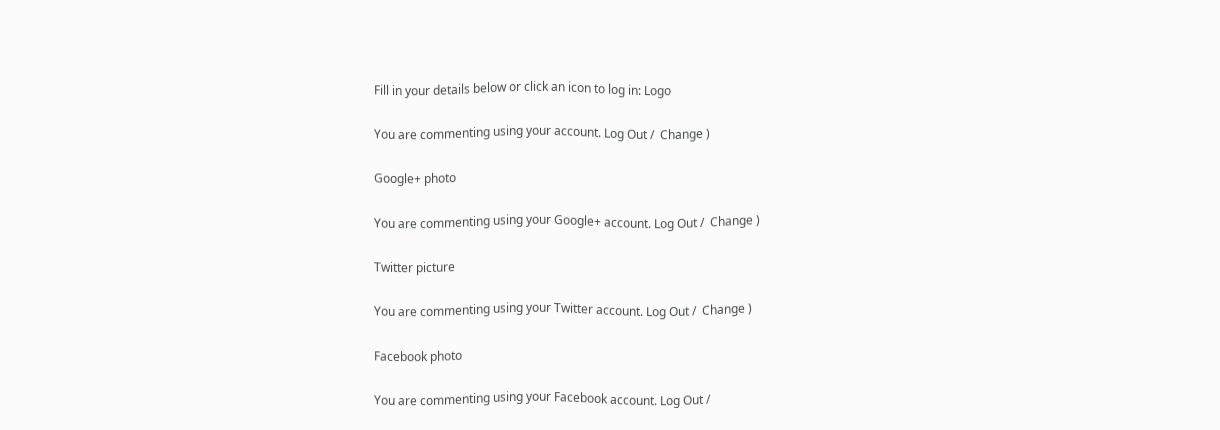Fill in your details below or click an icon to log in: Logo

You are commenting using your account. Log Out /  Change )

Google+ photo

You are commenting using your Google+ account. Log Out /  Change )

Twitter picture

You are commenting using your Twitter account. Log Out /  Change )

Facebook photo

You are commenting using your Facebook account. Log Out /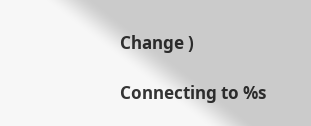Change )

Connecting to %s